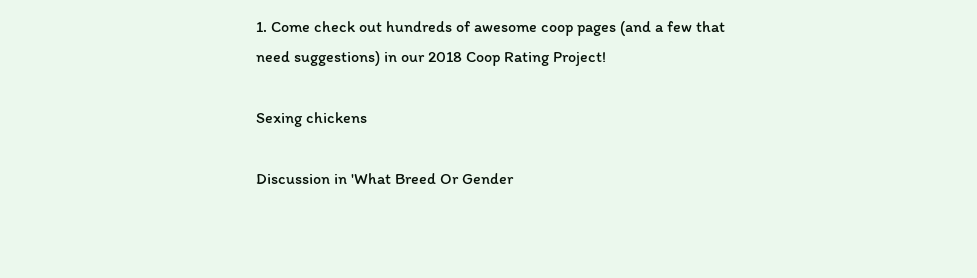1. Come check out hundreds of awesome coop pages (and a few that need suggestions) in our 2018 Coop Rating Project!

Sexing chickens

Discussion in 'What Breed Or Gender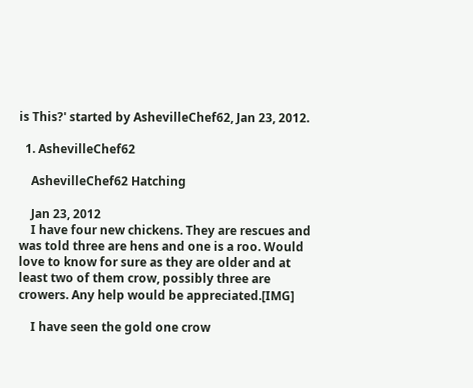is This?' started by AshevilleChef62, Jan 23, 2012.

  1. AshevilleChef62

    AshevilleChef62 Hatching

    Jan 23, 2012
    I have four new chickens. They are rescues and was told three are hens and one is a roo. Would love to know for sure as they are older and at least two of them crow, possibly three are crowers. Any help would be appreciated.[IMG]

    I have seen the gold one crow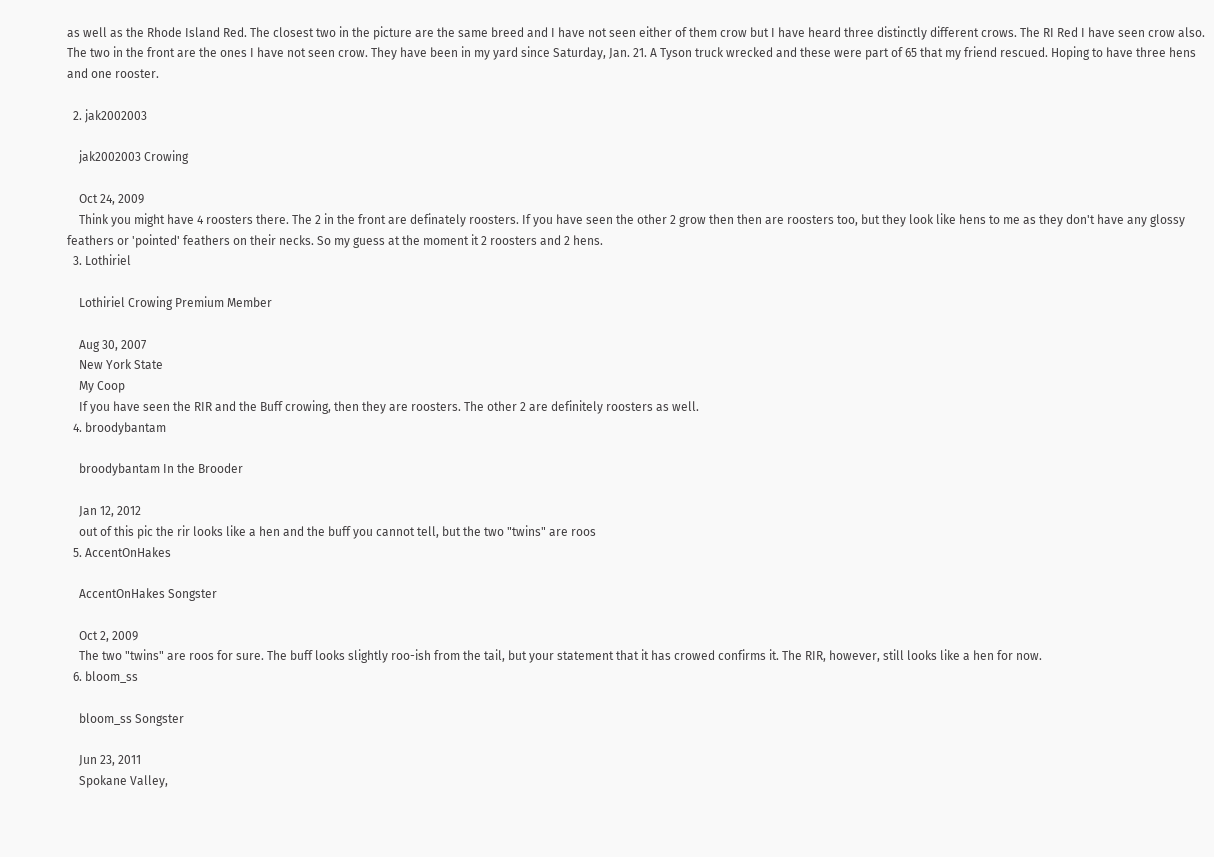as well as the Rhode Island Red. The closest two in the picture are the same breed and I have not seen either of them crow but I have heard three distinctly different crows. The RI Red I have seen crow also. The two in the front are the ones I have not seen crow. They have been in my yard since Saturday, Jan. 21. A Tyson truck wrecked and these were part of 65 that my friend rescued. Hoping to have three hens and one rooster.

  2. jak2002003

    jak2002003 Crowing

    Oct 24, 2009
    Think you might have 4 roosters there. The 2 in the front are definately roosters. If you have seen the other 2 grow then then are roosters too, but they look like hens to me as they don't have any glossy feathers or 'pointed' feathers on their necks. So my guess at the moment it 2 roosters and 2 hens.
  3. Lothiriel

    Lothiriel Crowing Premium Member

    Aug 30, 2007
    New York State
    My Coop
    If you have seen the RIR and the Buff crowing, then they are roosters. The other 2 are definitely roosters as well.
  4. broodybantam

    broodybantam In the Brooder

    Jan 12, 2012
    out of this pic the rir looks like a hen and the buff you cannot tell, but the two "twins" are roos
  5. AccentOnHakes

    AccentOnHakes Songster

    Oct 2, 2009
    The two "twins" are roos for sure. The buff looks slightly roo-ish from the tail, but your statement that it has crowed confirms it. The RIR, however, still looks like a hen for now.
  6. bloom_ss

    bloom_ss Songster

    Jun 23, 2011
    Spokane Valley,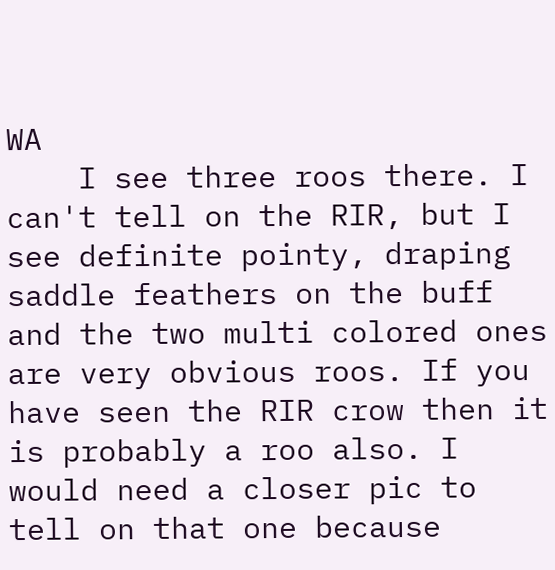WA
    I see three roos there. I can't tell on the RIR, but I see definite pointy, draping saddle feathers on the buff and the two multi colored ones are very obvious roos. If you have seen the RIR crow then it is probably a roo also. I would need a closer pic to tell on that one because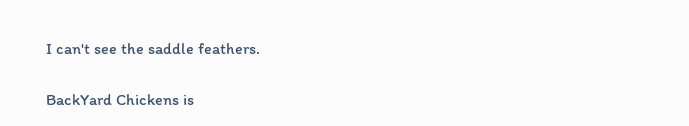I can't see the saddle feathers.

BackYard Chickens is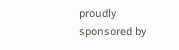proudly sponsored by